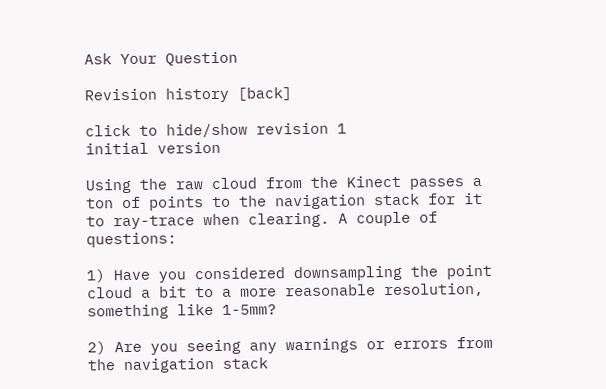Ask Your Question

Revision history [back]

click to hide/show revision 1
initial version

Using the raw cloud from the Kinect passes a ton of points to the navigation stack for it to ray-trace when clearing. A couple of questions:

1) Have you considered downsampling the point cloud a bit to a more reasonable resolution, something like 1-5mm?

2) Are you seeing any warnings or errors from the navigation stack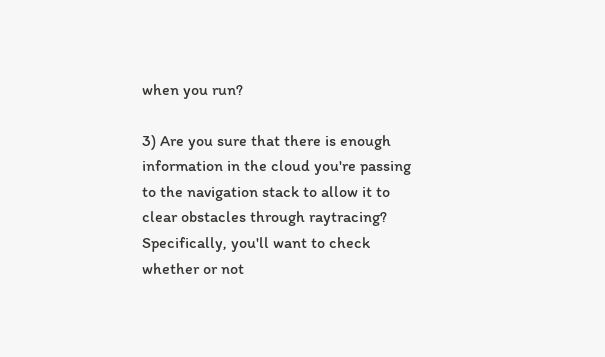when you run?

3) Are you sure that there is enough information in the cloud you're passing to the navigation stack to allow it to clear obstacles through raytracing? Specifically, you'll want to check whether or not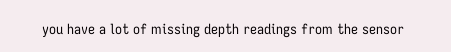you have a lot of missing depth readings from the sensor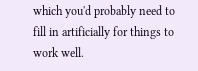which you'd probably need to fill in artificially for things to work well.